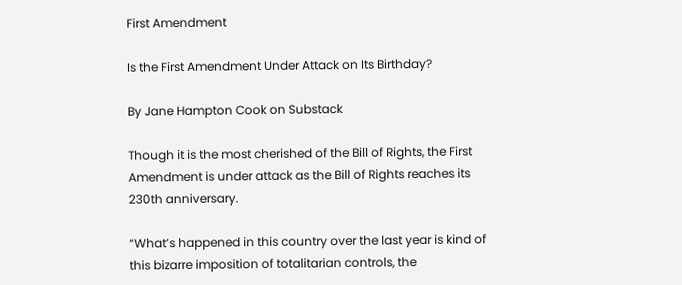First Amendment

Is the First Amendment Under Attack on Its Birthday?

By Jane Hampton Cook on Substack

Though it is the most cherished of the Bill of Rights, the First Amendment is under attack as the Bill of Rights reaches its 230th anniversary.

“What’s happened in this country over the last year is kind of this bizarre imposition of totalitarian controls, the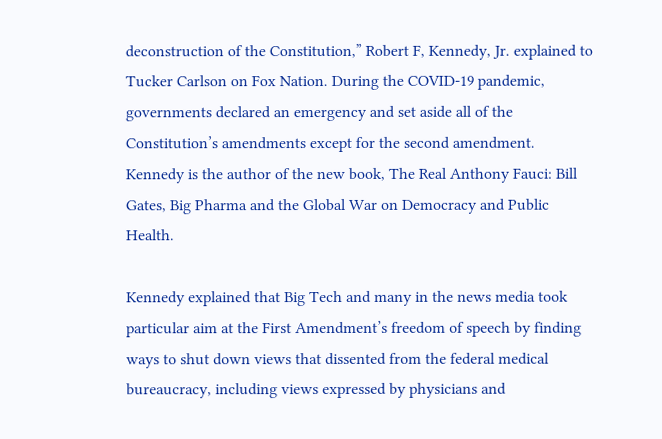deconstruction of the Constitution,” Robert F, Kennedy, Jr. explained to Tucker Carlson on Fox Nation. During the COVID-19 pandemic, governments declared an emergency and set aside all of the Constitution’s amendments except for the second amendment. Kennedy is the author of the new book, The Real Anthony Fauci: Bill Gates, Big Pharma and the Global War on Democracy and Public Health.

Kennedy explained that Big Tech and many in the news media took particular aim at the First Amendment’s freedom of speech by finding ways to shut down views that dissented from the federal medical bureaucracy, including views expressed by physicians and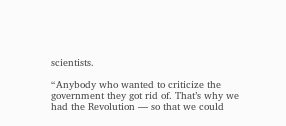scientists.

“Anybody who wanted to criticize the government they got rid of. That’s why we had the Revolution — so that we could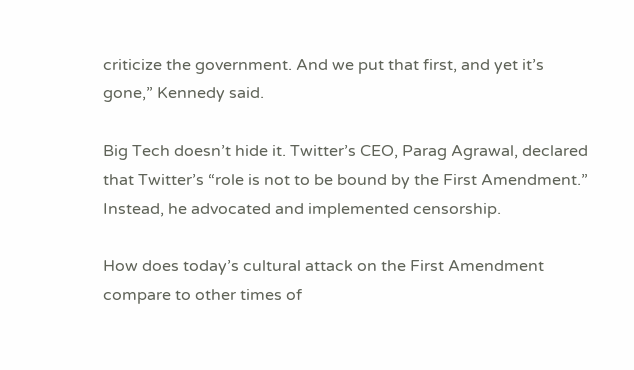criticize the government. And we put that first, and yet it’s gone,” Kennedy said.

Big Tech doesn’t hide it. Twitter’s CEO, Parag Agrawal, declared that Twitter’s “role is not to be bound by the First Amendment.” Instead, he advocated and implemented censorship.

How does today’s cultural attack on the First Amendment compare to other times of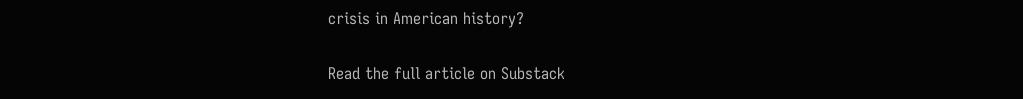crisis in American history?

Read the full article on Substack